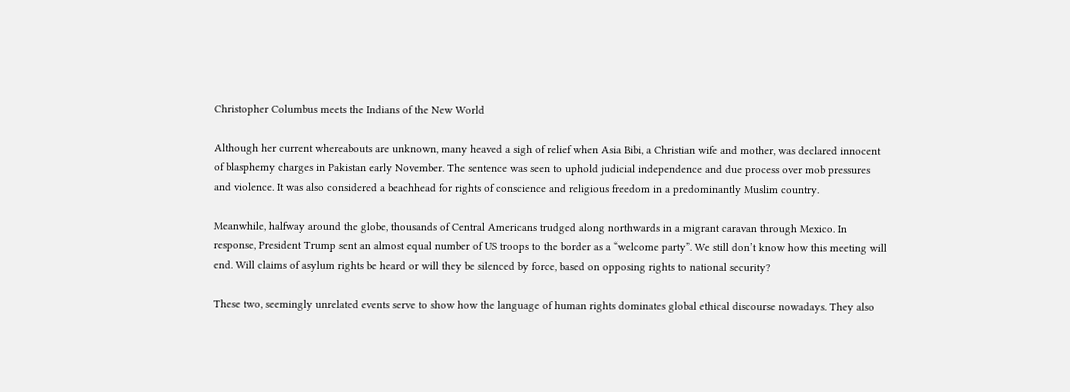Christopher Columbus meets the Indians of the New World

Although her current whereabouts are unknown, many heaved a sigh of relief when Asia Bibi, a Christian wife and mother, was declared innocent of blasphemy charges in Pakistan early November. The sentence was seen to uphold judicial independence and due process over mob pressures and violence. It was also considered a beachhead for rights of conscience and religious freedom in a predominantly Muslim country.

Meanwhile, halfway around the globe, thousands of Central Americans trudged along northwards in a migrant caravan through Mexico. In response, President Trump sent an almost equal number of US troops to the border as a “welcome party”. We still don’t know how this meeting will end. Will claims of asylum rights be heard or will they be silenced by force, based on opposing rights to national security?

These two, seemingly unrelated events serve to show how the language of human rights dominates global ethical discourse nowadays. They also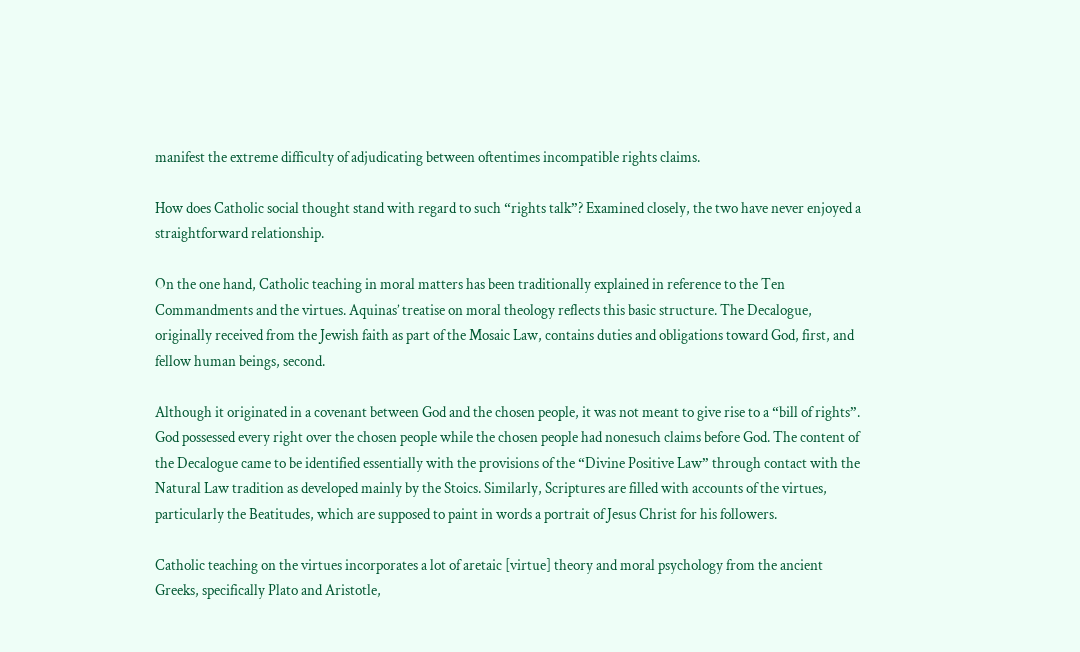manifest the extreme difficulty of adjudicating between oftentimes incompatible rights claims.

How does Catholic social thought stand with regard to such “rights talk”? Examined closely, the two have never enjoyed a straightforward relationship.

On the one hand, Catholic teaching in moral matters has been traditionally explained in reference to the Ten Commandments and the virtues. Aquinas’ treatise on moral theology reflects this basic structure. The Decalogue, originally received from the Jewish faith as part of the Mosaic Law, contains duties and obligations toward God, first, and fellow human beings, second.

Although it originated in a covenant between God and the chosen people, it was not meant to give rise to a “bill of rights”. God possessed every right over the chosen people while the chosen people had nonesuch claims before God. The content of the Decalogue came to be identified essentially with the provisions of the “Divine Positive Law” through contact with the Natural Law tradition as developed mainly by the Stoics. Similarly, Scriptures are filled with accounts of the virtues, particularly the Beatitudes, which are supposed to paint in words a portrait of Jesus Christ for his followers.

Catholic teaching on the virtues incorporates a lot of aretaic [virtue] theory and moral psychology from the ancient Greeks, specifically Plato and Aristotle,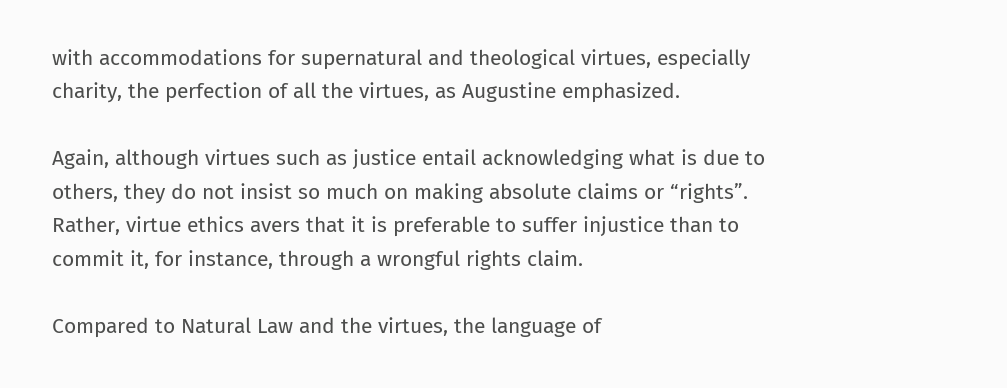with accommodations for supernatural and theological virtues, especially charity, the perfection of all the virtues, as Augustine emphasized.

Again, although virtues such as justice entail acknowledging what is due to others, they do not insist so much on making absolute claims or “rights”. Rather, virtue ethics avers that it is preferable to suffer injustice than to commit it, for instance, through a wrongful rights claim.

Compared to Natural Law and the virtues, the language of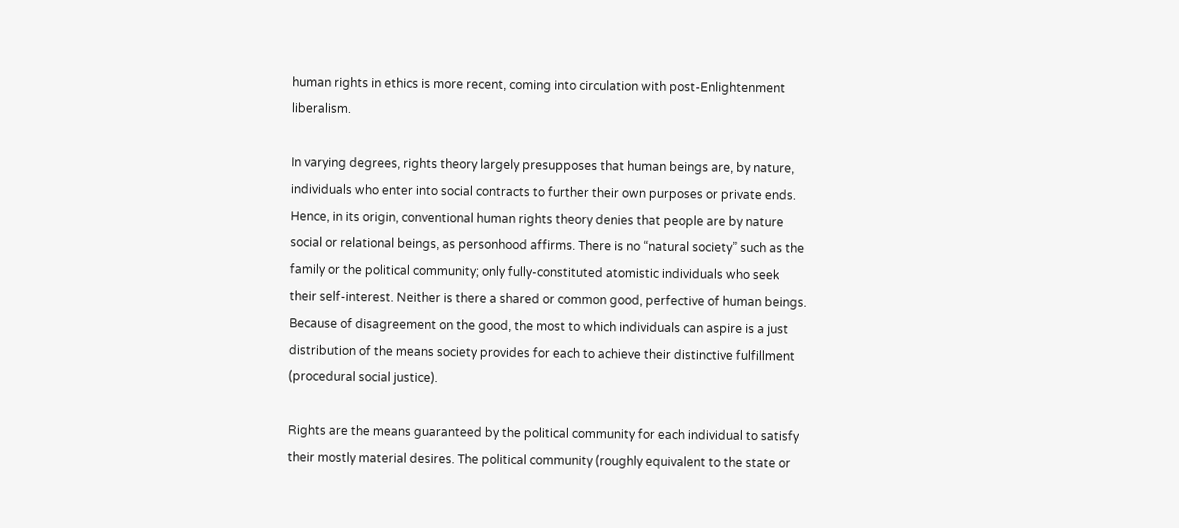human rights in ethics is more recent, coming into circulation with post-Enlightenment liberalism.

In varying degrees, rights theory largely presupposes that human beings are, by nature, individuals who enter into social contracts to further their own purposes or private ends. Hence, in its origin, conventional human rights theory denies that people are by nature social or relational beings, as personhood affirms. There is no “natural society” such as the family or the political community; only fully-constituted atomistic individuals who seek their self-interest. Neither is there a shared or common good, perfective of human beings. Because of disagreement on the good, the most to which individuals can aspire is a just distribution of the means society provides for each to achieve their distinctive fulfillment (procedural social justice).

Rights are the means guaranteed by the political community for each individual to satisfy their mostly material desires. The political community (roughly equivalent to the state or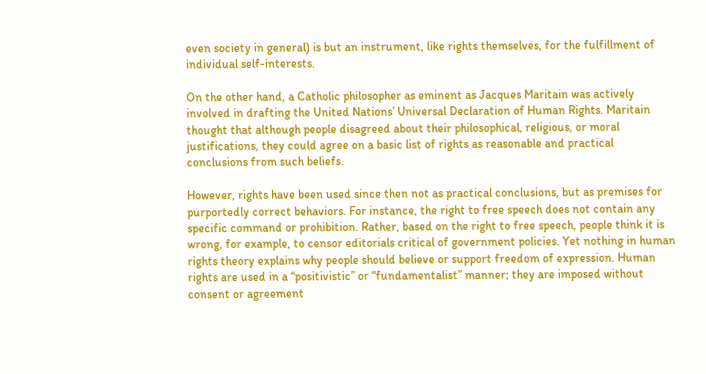even society in general) is but an instrument, like rights themselves, for the fulfillment of individual self-interests.

On the other hand, a Catholic philosopher as eminent as Jacques Maritain was actively involved in drafting the United Nations’ Universal Declaration of Human Rights. Maritain thought that although people disagreed about their philosophical, religious, or moral justifications, they could agree on a basic list of rights as reasonable and practical conclusions from such beliefs.

However, rights have been used since then not as practical conclusions, but as premises for purportedly correct behaviors. For instance, the right to free speech does not contain any specific command or prohibition. Rather, based on the right to free speech, people think it is wrong, for example, to censor editorials critical of government policies. Yet nothing in human rights theory explains why people should believe or support freedom of expression. Human rights are used in a “positivistic” or “fundamentalist” manner; they are imposed without consent or agreement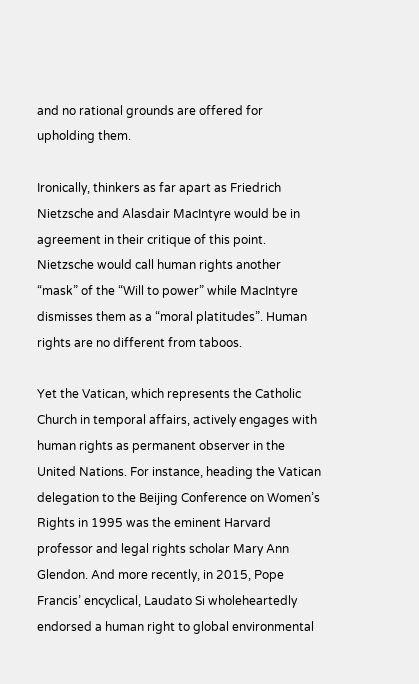and no rational grounds are offered for upholding them.

Ironically, thinkers as far apart as Friedrich Nietzsche and Alasdair MacIntyre would be in agreement in their critique of this point. Nietzsche would call human rights another “mask” of the “Will to power” while MacIntyre dismisses them as a “moral platitudes”. Human rights are no different from taboos.

Yet the Vatican, which represents the Catholic Church in temporal affairs, actively engages with human rights as permanent observer in the United Nations. For instance, heading the Vatican delegation to the Beijing Conference on Women’s Rights in 1995 was the eminent Harvard professor and legal rights scholar Mary Ann Glendon. And more recently, in 2015, Pope Francis’ encyclical, Laudato Si wholeheartedly endorsed a human right to global environmental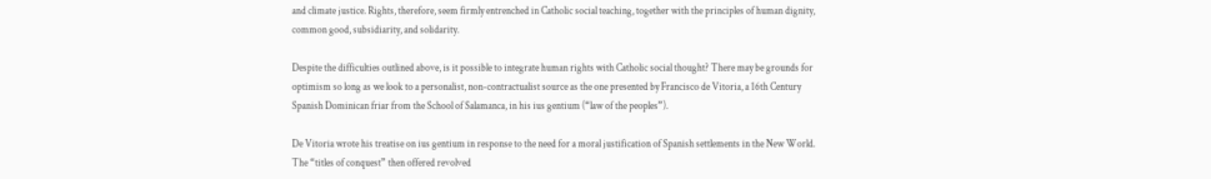and climate justice. Rights, therefore, seem firmly entrenched in Catholic social teaching, together with the principles of human dignity, common good, subsidiarity, and solidarity.

Despite the difficulties outlined above, is it possible to integrate human rights with Catholic social thought? There may be grounds for optimism so long as we look to a personalist, non-contractualist source as the one presented by Francisco de Vitoria, a 16th Century Spanish Dominican friar from the School of Salamanca, in his ius gentium (“law of the peoples”).

De Vitoria wrote his treatise on ius gentium in response to the need for a moral justification of Spanish settlements in the New World. The “titles of conquest” then offered revolved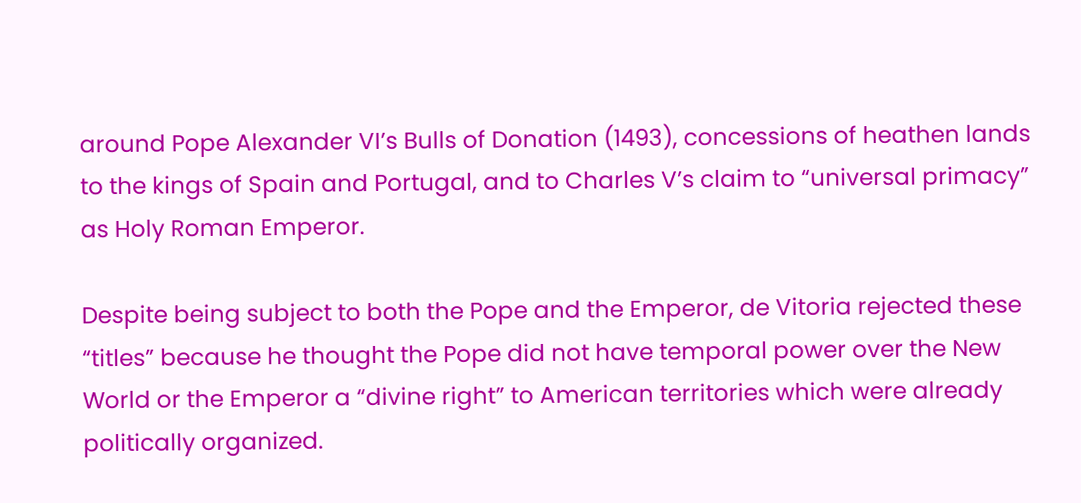around Pope Alexander VI’s Bulls of Donation (1493), concessions of heathen lands to the kings of Spain and Portugal, and to Charles V’s claim to “universal primacy” as Holy Roman Emperor.

Despite being subject to both the Pope and the Emperor, de Vitoria rejected these “titles” because he thought the Pope did not have temporal power over the New World or the Emperor a “divine right” to American territories which were already politically organized.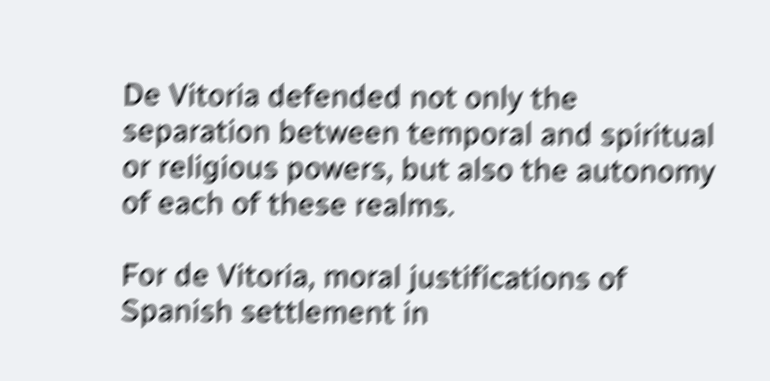De Vitoria defended not only the separation between temporal and spiritual or religious powers, but also the autonomy of each of these realms.

For de Vitoria, moral justifications of Spanish settlement in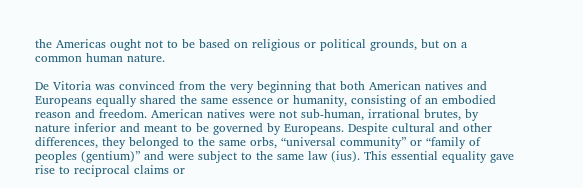the Americas ought not to be based on religious or political grounds, but on a common human nature.

De Vitoria was convinced from the very beginning that both American natives and Europeans equally shared the same essence or humanity, consisting of an embodied reason and freedom. American natives were not sub-human, irrational brutes, by nature inferior and meant to be governed by Europeans. Despite cultural and other differences, they belonged to the same orbs, “universal community” or “family of peoples (gentium)” and were subject to the same law (ius). This essential equality gave rise to reciprocal claims or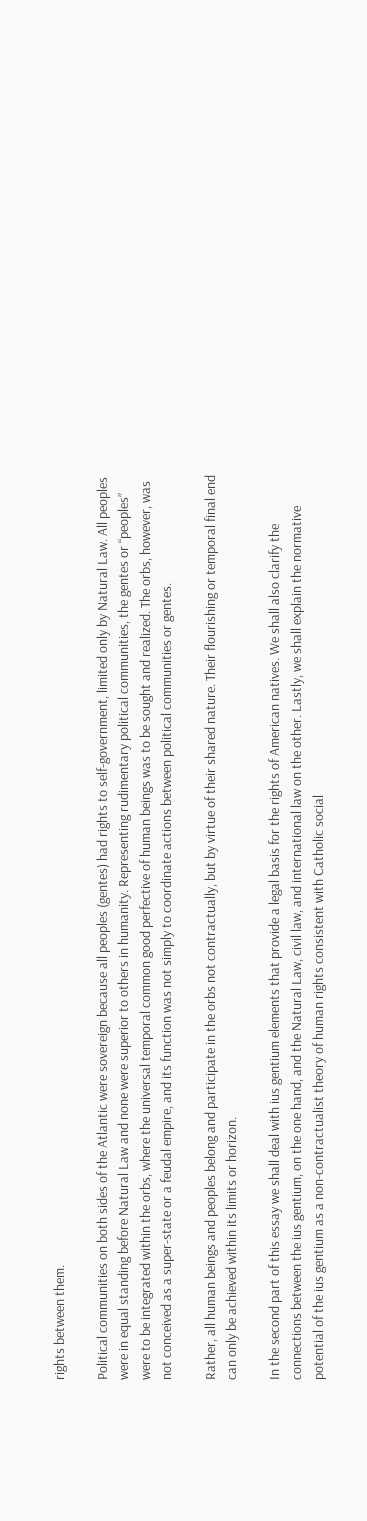rights between them.

Political communities on both sides of the Atlantic were sovereign because all peoples (gentes) had rights to self-government, limited only by Natural Law. All peoples were in equal standing before Natural Law and none were superior to others in humanity. Representing rudimentary political communities, the gentes or “peoples” were to be integrated within the orbs, where the universal temporal common good perfective of human beings was to be sought and realized. The orbs, however, was not conceived as a super-state or a feudal empire, and its function was not simply to coordinate actions between political communities or gentes.

Rather, all human beings and peoples belong and participate in the orbs not contractually, but by virtue of their shared nature. Their flourishing or temporal final end can only be achieved within its limits or horizon.

In the second part of this essay we shall deal with ius gentium elements that provide a legal basis for the rights of American natives. We shall also clarify the connections between the ius gentium, on the one hand, and the Natural Law, civil law, and international law on the other. Lastly, we shall explain the normative potential of the ius gentium as a non-contractualist theory of human rights consistent with Catholic social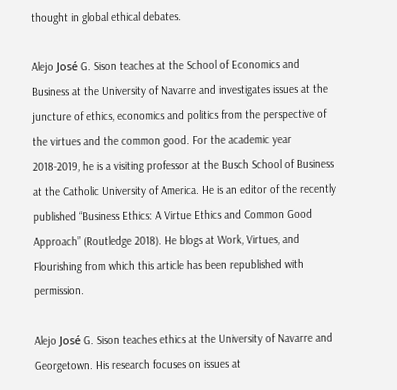thought in global ethical debates.

Alejo José G. Sison teaches at the School of Economics and Business at the University of Navarre and investigates issues at the juncture of ethics, economics and politics from the perspective of the virtues and the common good. For the academic year 2018-2019, he is a visiting professor at the Busch School of Business at the Catholic University of America. He is an editor of the recently published “Business Ethics: A Virtue Ethics and Common Good Approach” (Routledge 2018). He blogs at Work, Virtues, and Flourishing from which this article has been republished with permission.

Alejo José G. Sison teaches ethics at the University of Navarre and Georgetown. His research focuses on issues at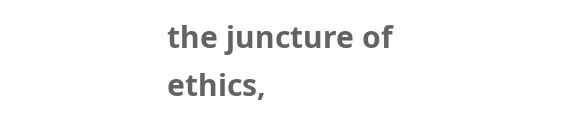the juncture of ethics,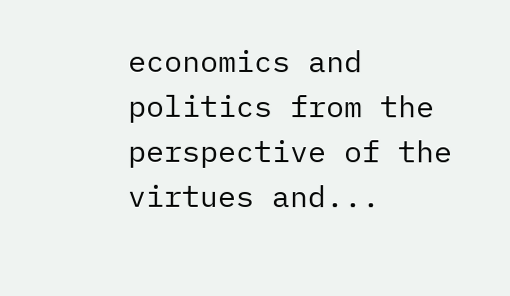economics and politics from the perspective of the virtues and...